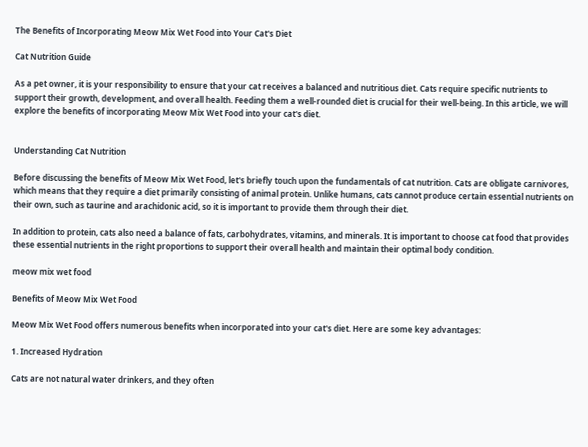The Benefits of Incorporating Meow Mix Wet Food into Your Cat's Diet

Cat Nutrition Guide

As a pet owner, it is your responsibility to ensure that your cat receives a balanced and nutritious diet. Cats require specific nutrients to support their growth, development, and overall health. Feeding them a well-rounded diet is crucial for their well-being. In this article, we will explore the benefits of incorporating Meow Mix Wet Food into your cat's diet.


Understanding Cat Nutrition

Before discussing the benefits of Meow Mix Wet Food, let's briefly touch upon the fundamentals of cat nutrition. Cats are obligate carnivores, which means that they require a diet primarily consisting of animal protein. Unlike humans, cats cannot produce certain essential nutrients on their own, such as taurine and arachidonic acid, so it is important to provide them through their diet.

In addition to protein, cats also need a balance of fats, carbohydrates, vitamins, and minerals. It is important to choose cat food that provides these essential nutrients in the right proportions to support their overall health and maintain their optimal body condition.

meow mix wet food

Benefits of Meow Mix Wet Food

Meow Mix Wet Food offers numerous benefits when incorporated into your cat's diet. Here are some key advantages:

1. Increased Hydration

Cats are not natural water drinkers, and they often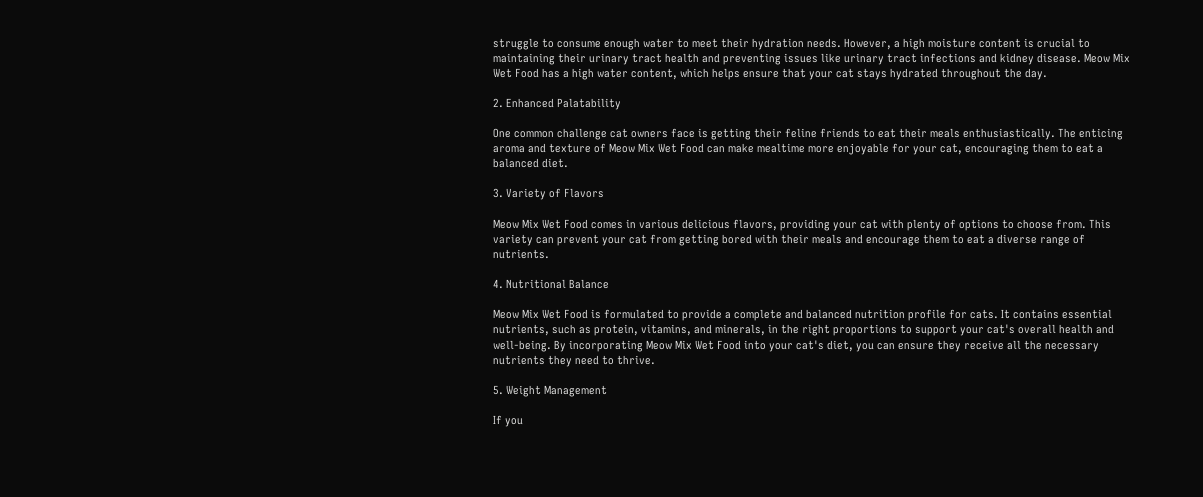struggle to consume enough water to meet their hydration needs. However, a high moisture content is crucial to maintaining their urinary tract health and preventing issues like urinary tract infections and kidney disease. Meow Mix Wet Food has a high water content, which helps ensure that your cat stays hydrated throughout the day.

2. Enhanced Palatability

One common challenge cat owners face is getting their feline friends to eat their meals enthusiastically. The enticing aroma and texture of Meow Mix Wet Food can make mealtime more enjoyable for your cat, encouraging them to eat a balanced diet.

3. Variety of Flavors

Meow Mix Wet Food comes in various delicious flavors, providing your cat with plenty of options to choose from. This variety can prevent your cat from getting bored with their meals and encourage them to eat a diverse range of nutrients.

4. Nutritional Balance

Meow Mix Wet Food is formulated to provide a complete and balanced nutrition profile for cats. It contains essential nutrients, such as protein, vitamins, and minerals, in the right proportions to support your cat's overall health and well-being. By incorporating Meow Mix Wet Food into your cat's diet, you can ensure they receive all the necessary nutrients they need to thrive.

5. Weight Management

If you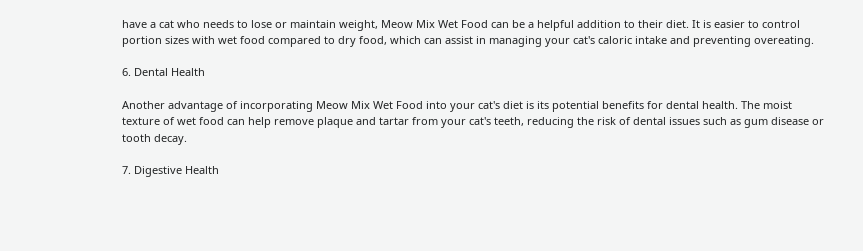have a cat who needs to lose or maintain weight, Meow Mix Wet Food can be a helpful addition to their diet. It is easier to control portion sizes with wet food compared to dry food, which can assist in managing your cat's caloric intake and preventing overeating.

6. Dental Health

Another advantage of incorporating Meow Mix Wet Food into your cat's diet is its potential benefits for dental health. The moist texture of wet food can help remove plaque and tartar from your cat's teeth, reducing the risk of dental issues such as gum disease or tooth decay.

7. Digestive Health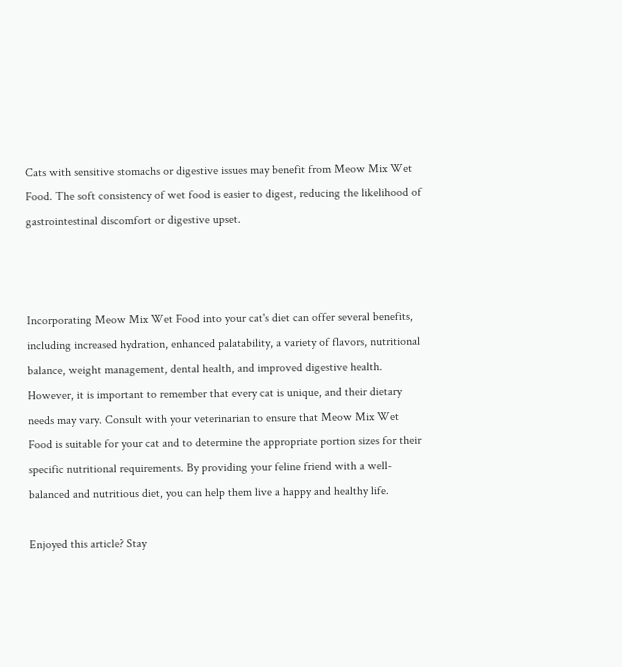Cats with sensitive stomachs or digestive issues may benefit from Meow Mix Wet Food. The soft consistency of wet food is easier to digest, reducing the likelihood of gastrointestinal discomfort or digestive upset.



Incorporating Meow Mix Wet Food into your cat's diet can offer several benefits, including increased hydration, enhanced palatability, a variety of flavors, nutritional balance, weight management, dental health, and improved digestive health. However, it is important to remember that every cat is unique, and their dietary needs may vary. Consult with your veterinarian to ensure that Meow Mix Wet Food is suitable for your cat and to determine the appropriate portion sizes for their specific nutritional requirements. By providing your feline friend with a well-balanced and nutritious diet, you can help them live a happy and healthy life.

Enjoyed this article? Stay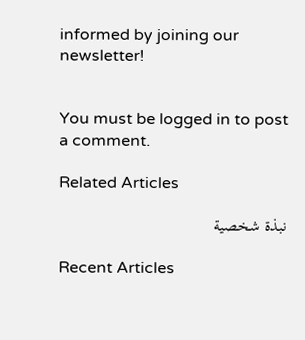informed by joining our newsletter!


You must be logged in to post a comment.

Related Articles

نبذة شخصية

Recent Articles